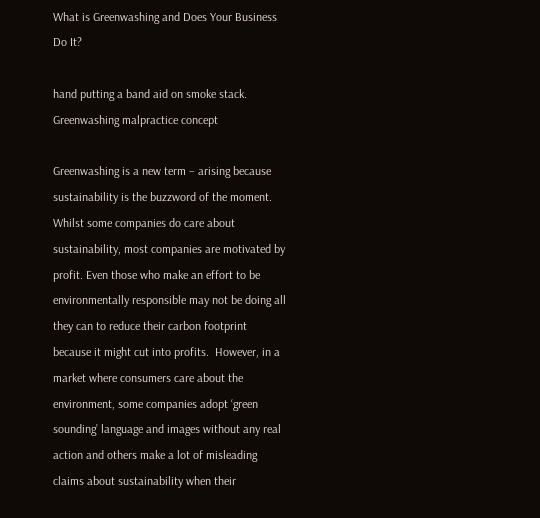What is Greenwashing and Does Your Business Do It?

hand putting a band aid on smoke stack. Greenwashing malpractice concept

Greenwashing is a new term – arising because sustainability is the buzzword of the moment.  Whilst some companies do care about sustainability, most companies are motivated by profit. Even those who make an effort to be environmentally responsible may not be doing all they can to reduce their carbon footprint because it might cut into profits.  However, in a market where consumers care about the environment, some companies adopt ‘green sounding’ language and images without any real action and others make a lot of misleading claims about sustainability when their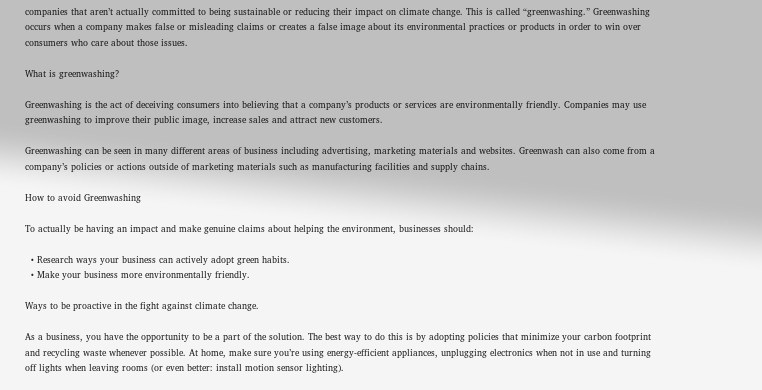companies that aren’t actually committed to being sustainable or reducing their impact on climate change. This is called “greenwashing.” Greenwashing occurs when a company makes false or misleading claims or creates a false image about its environmental practices or products in order to win over consumers who care about those issues.

What is greenwashing?

Greenwashing is the act of deceiving consumers into believing that a company’s products or services are environmentally friendly. Companies may use greenwashing to improve their public image, increase sales and attract new customers.

Greenwashing can be seen in many different areas of business including advertising, marketing materials and websites. Greenwash can also come from a company’s policies or actions outside of marketing materials such as manufacturing facilities and supply chains.

How to avoid Greenwashing

To actually be having an impact and make genuine claims about helping the environment, businesses should:

  • Research ways your business can actively adopt green habits.
  • Make your business more environmentally friendly.

Ways to be proactive in the fight against climate change.

As a business, you have the opportunity to be a part of the solution. The best way to do this is by adopting policies that minimize your carbon footprint and recycling waste whenever possible. At home, make sure you’re using energy-efficient appliances, unplugging electronics when not in use and turning off lights when leaving rooms (or even better: install motion sensor lighting).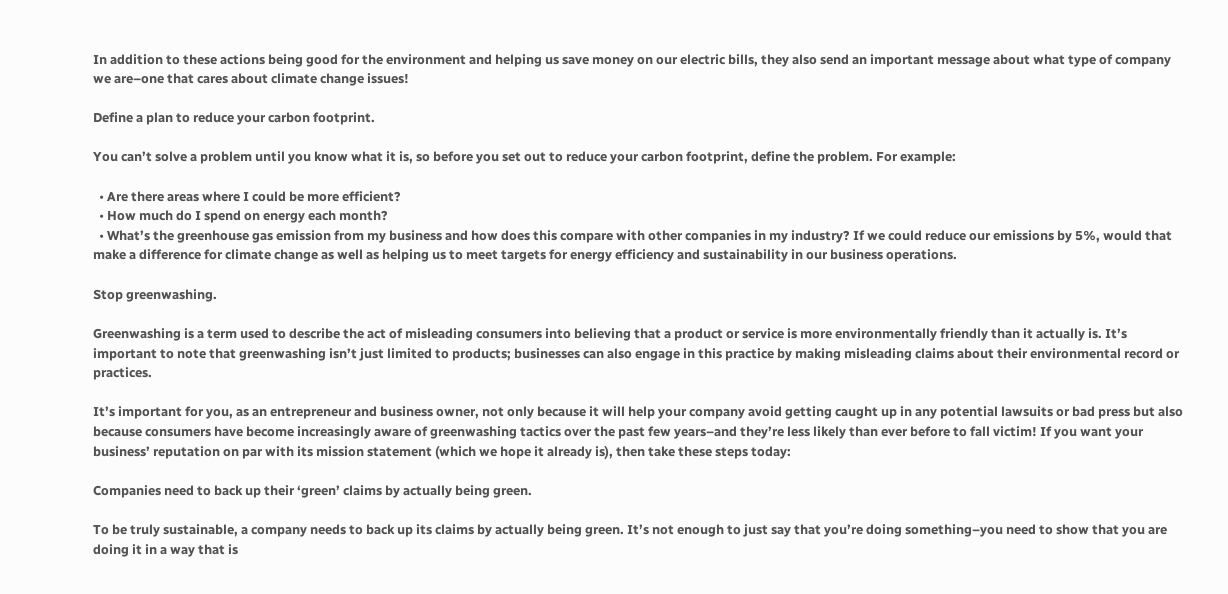In addition to these actions being good for the environment and helping us save money on our electric bills, they also send an important message about what type of company we are–one that cares about climate change issues!

Define a plan to reduce your carbon footprint.

You can’t solve a problem until you know what it is, so before you set out to reduce your carbon footprint, define the problem. For example:

  • Are there areas where I could be more efficient?
  • How much do I spend on energy each month?
  • What’s the greenhouse gas emission from my business and how does this compare with other companies in my industry? If we could reduce our emissions by 5%, would that make a difference for climate change as well as helping us to meet targets for energy efficiency and sustainability in our business operations.

Stop greenwashing.

Greenwashing is a term used to describe the act of misleading consumers into believing that a product or service is more environmentally friendly than it actually is. It’s important to note that greenwashing isn’t just limited to products; businesses can also engage in this practice by making misleading claims about their environmental record or practices.

It’s important for you, as an entrepreneur and business owner, not only because it will help your company avoid getting caught up in any potential lawsuits or bad press but also because consumers have become increasingly aware of greenwashing tactics over the past few years–and they’re less likely than ever before to fall victim! If you want your business’ reputation on par with its mission statement (which we hope it already is), then take these steps today:

Companies need to back up their ‘green’ claims by actually being green.

To be truly sustainable, a company needs to back up its claims by actually being green. It’s not enough to just say that you’re doing something–you need to show that you are doing it in a way that is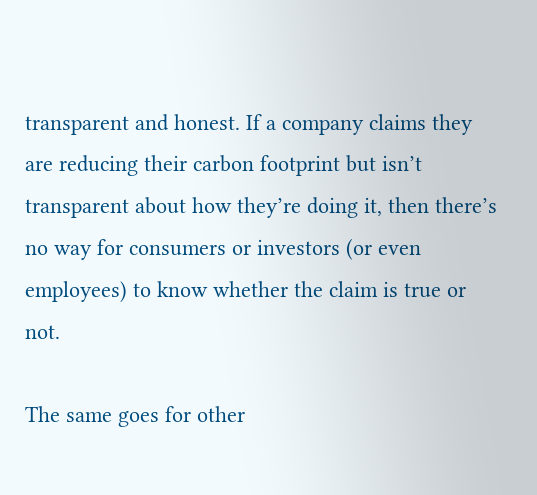transparent and honest. If a company claims they are reducing their carbon footprint but isn’t transparent about how they’re doing it, then there’s no way for consumers or investors (or even employees) to know whether the claim is true or not.

The same goes for other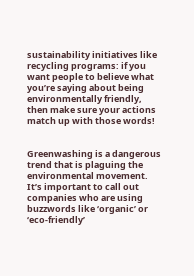sustainability initiatives like recycling programs: if you want people to believe what you’re saying about being environmentally friendly, then make sure your actions match up with those words!


Greenwashing is a dangerous trend that is plaguing the environmental movement. It’s important to call out companies who are using buzzwords like ‘organic’ or ‘eco-friendly’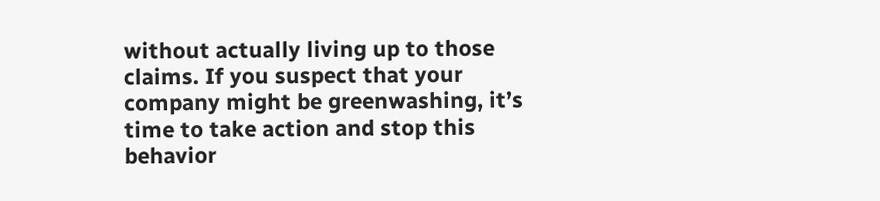without actually living up to those claims. If you suspect that your company might be greenwashing, it’s time to take action and stop this behavior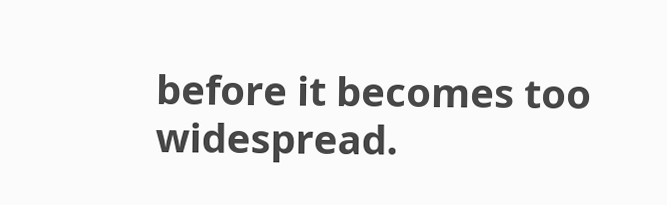before it becomes too widespread.